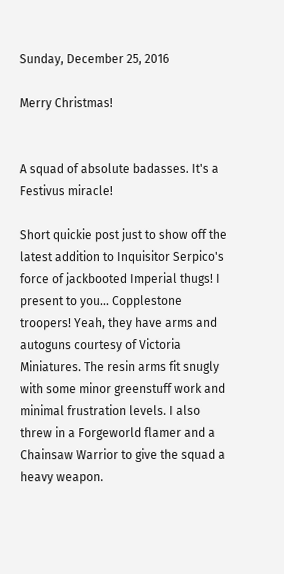Sunday, December 25, 2016

Merry Christmas!


A squad of absolute badasses. It's a Festivus miracle!

Short quickie post just to show off the latest addition to Inquisitor Serpico's force of jackbooted Imperial thugs! I present to you... Copplestone troopers! Yeah, they have arms and autoguns courtesy of Victoria Miniatures. The resin arms fit snugly with some minor greenstuff work and minimal frustration levels. I also threw in a Forgeworld flamer and a Chainsaw Warrior to give the squad a heavy weapon.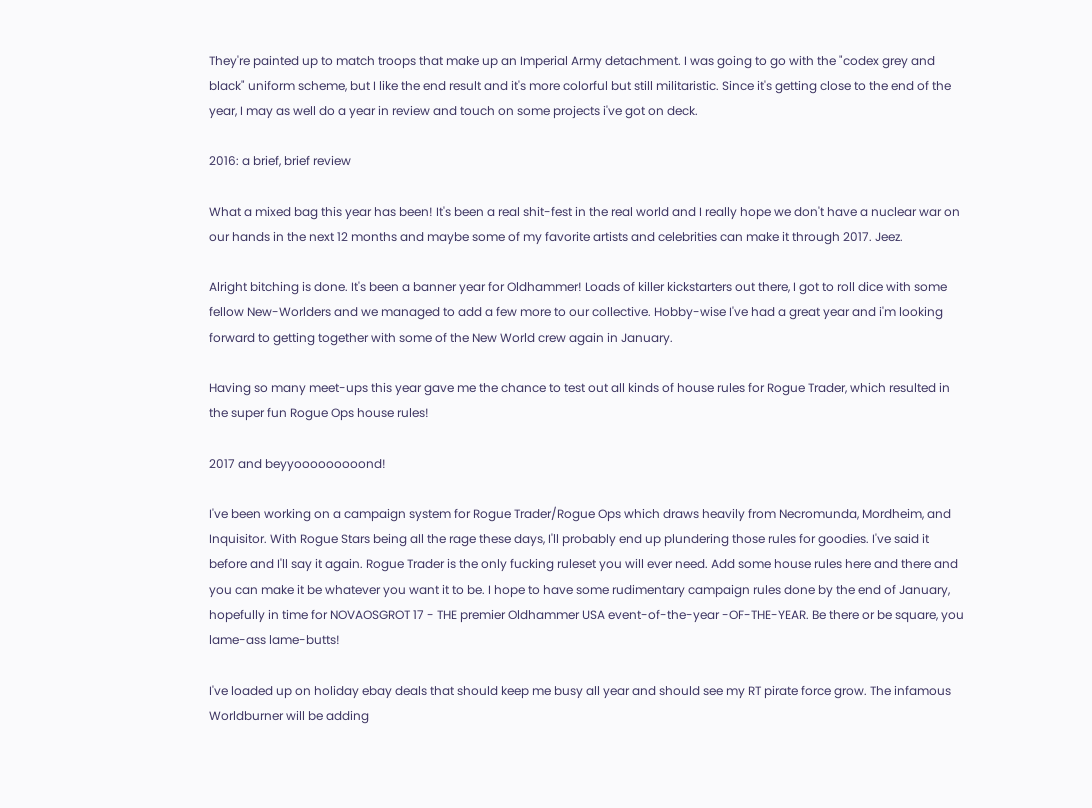They're painted up to match troops that make up an Imperial Army detachment. I was going to go with the "codex grey and black" uniform scheme, but I like the end result and it's more colorful but still militaristic. Since it's getting close to the end of the year, I may as well do a year in review and touch on some projects i've got on deck.

2016: a brief, brief review

What a mixed bag this year has been! It's been a real shit-fest in the real world and I really hope we don't have a nuclear war on our hands in the next 12 months and maybe some of my favorite artists and celebrities can make it through 2017. Jeez.

Alright bitching is done. It's been a banner year for Oldhammer! Loads of killer kickstarters out there, I got to roll dice with some fellow New-Worlders and we managed to add a few more to our collective. Hobby-wise I've had a great year and i'm looking forward to getting together with some of the New World crew again in January.

Having so many meet-ups this year gave me the chance to test out all kinds of house rules for Rogue Trader, which resulted in the super fun Rogue Ops house rules!

2017 and beyyooooooooond!

I've been working on a campaign system for Rogue Trader/Rogue Ops which draws heavily from Necromunda, Mordheim, and Inquisitor. With Rogue Stars being all the rage these days, I'll probably end up plundering those rules for goodies. I've said it before and I'll say it again. Rogue Trader is the only fucking ruleset you will ever need. Add some house rules here and there and you can make it be whatever you want it to be. I hope to have some rudimentary campaign rules done by the end of January, hopefully in time for NOVAOSGROT 17 - THE premier Oldhammer USA event-of-the-year -OF-THE-YEAR. Be there or be square, you lame-ass lame-butts!

I've loaded up on holiday ebay deals that should keep me busy all year and should see my RT pirate force grow. The infamous Worldburner will be adding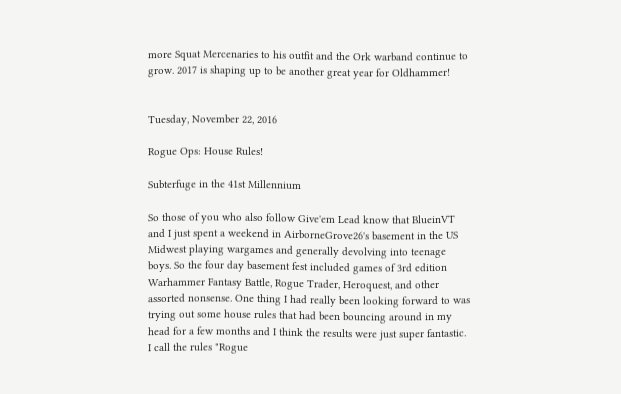more Squat Mercenaries to his outfit and the Ork warband continue to grow. 2017 is shaping up to be another great year for Oldhammer!


Tuesday, November 22, 2016

Rogue Ops: House Rules!

Subterfuge in the 41st Millennium

So those of you who also follow Give'em Lead know that BlueinVT and I just spent a weekend in AirborneGrove26's basement in the US Midwest playing wargames and generally devolving into teenage boys. So the four day basement fest included games of 3rd edition Warhammer Fantasy Battle, Rogue Trader, Heroquest, and other assorted nonsense. One thing I had really been looking forward to was trying out some house rules that had been bouncing around in my head for a few months and I think the results were just super fantastic. I call the rules "Rogue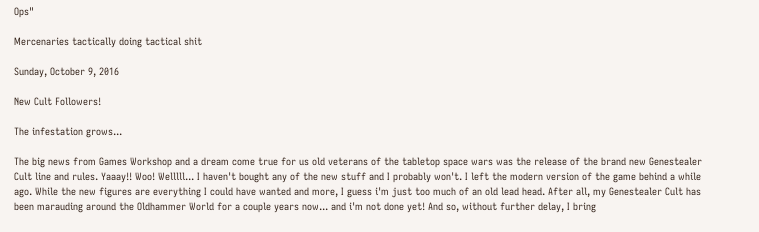Ops"

Mercenaries tactically doing tactical shit

Sunday, October 9, 2016

New Cult Followers!

The infestation grows...

The big news from Games Workshop and a dream come true for us old veterans of the tabletop space wars was the release of the brand new Genestealer Cult line and rules. Yaaay!! Woo! Welllll... I haven't bought any of the new stuff and I probably won't. I left the modern version of the game behind a while ago. While the new figures are everything I could have wanted and more, I guess i'm just too much of an old lead head. After all, my Genestealer Cult has been marauding around the Oldhammer World for a couple years now... and i'm not done yet! And so, without further delay, I bring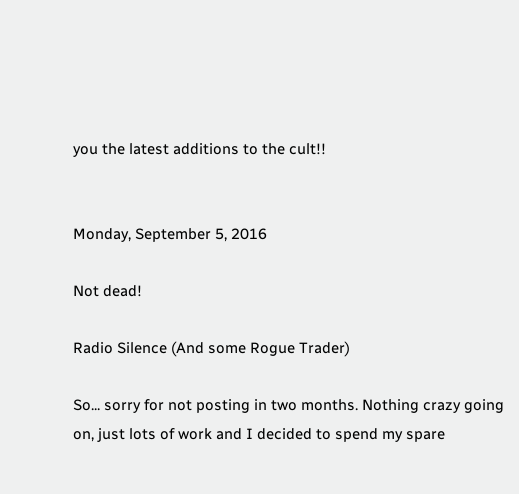you the latest additions to the cult!!


Monday, September 5, 2016

Not dead!

Radio Silence (And some Rogue Trader)

So... sorry for not posting in two months. Nothing crazy going on, just lots of work and I decided to spend my spare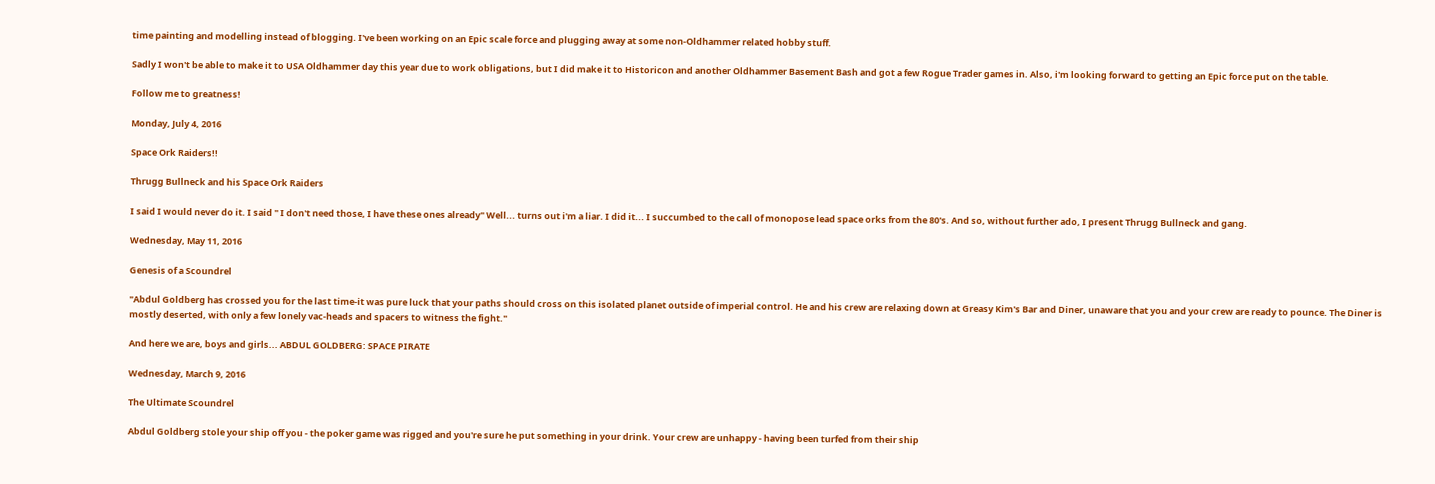time painting and modelling instead of blogging. I've been working on an Epic scale force and plugging away at some non-Oldhammer related hobby stuff.

Sadly I won't be able to make it to USA Oldhammer day this year due to work obligations, but I did make it to Historicon and another Oldhammer Basement Bash and got a few Rogue Trader games in. Also, i'm looking forward to getting an Epic force put on the table.

Follow me to greatness!

Monday, July 4, 2016

Space Ork Raiders!!

Thrugg Bullneck and his Space Ork Raiders

I said I would never do it. I said " I don't need those, I have these ones already" Well... turns out i'm a liar. I did it... I succumbed to the call of monopose lead space orks from the 80's. And so, without further ado, I present Thrugg Bullneck and gang.

Wednesday, May 11, 2016

Genesis of a Scoundrel

"Abdul Goldberg has crossed you for the last time-it was pure luck that your paths should cross on this isolated planet outside of imperial control. He and his crew are relaxing down at Greasy Kim's Bar and Diner, unaware that you and your crew are ready to pounce. The Diner is mostly deserted, with only a few lonely vac-heads and spacers to witness the fight."

And here we are, boys and girls... ABDUL GOLDBERG: SPACE PIRATE

Wednesday, March 9, 2016

The Ultimate Scoundrel

Abdul Goldberg stole your ship off you - the poker game was rigged and you're sure he put something in your drink. Your crew are unhappy - having been turfed from their ship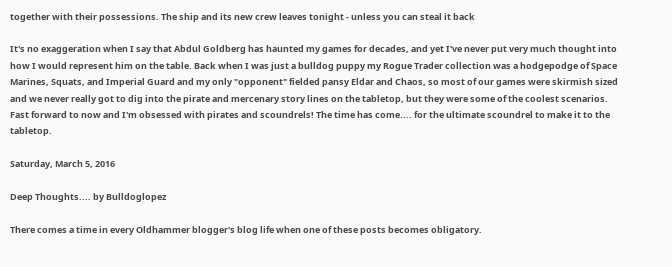together with their possessions. The ship and its new crew leaves tonight - unless you can steal it back

It's no exaggeration when I say that Abdul Goldberg has haunted my games for decades, and yet I've never put very much thought into how I would represent him on the table. Back when I was just a bulldog puppy my Rogue Trader collection was a hodgepodge of Space Marines, Squats, and Imperial Guard and my only "opponent" fielded pansy Eldar and Chaos, so most of our games were skirmish sized and we never really got to dig into the pirate and mercenary story lines on the tabletop, but they were some of the coolest scenarios. Fast forward to now and I'm obsessed with pirates and scoundrels! The time has come.... for the ultimate scoundrel to make it to the tabletop.

Saturday, March 5, 2016

Deep Thoughts.... by Bulldoglopez

There comes a time in every Oldhammer blogger's blog life when one of these posts becomes obligatory.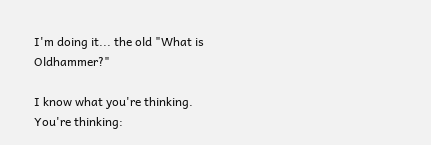I'm doing it... the old "What is Oldhammer?"

I know what you're thinking. You're thinking: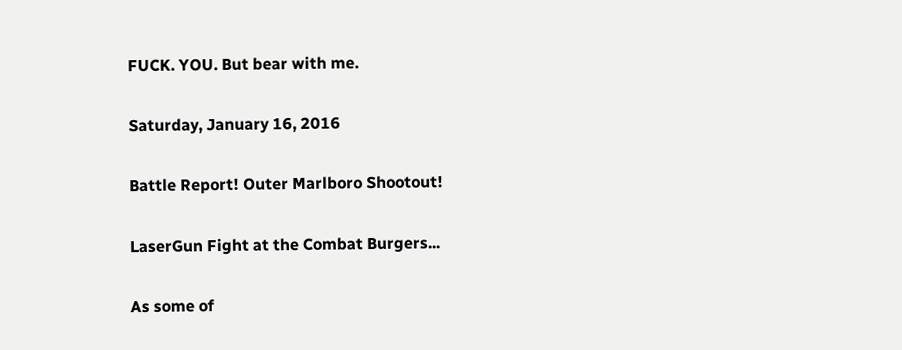FUCK. YOU. But bear with me.

Saturday, January 16, 2016

Battle Report! Outer Marlboro Shootout!

LaserGun Fight at the Combat Burgers...

As some of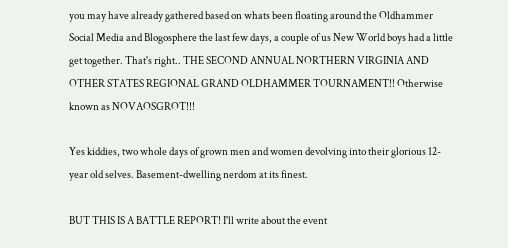you may have already gathered based on whats been floating around the Oldhammer Social Media and Blogosphere the last few days, a couple of us New World boys had a little get together. That's right.. THE SECOND ANNUAL NORTHERN VIRGINIA AND OTHER STATES REGIONAL GRAND OLDHAMMER TOURNAMENT!! Otherwise known as NOVAOSGROT!!!

Yes kiddies, two whole days of grown men and women devolving into their glorious 12-year old selves. Basement-dwelling nerdom at its finest.

BUT THIS IS A BATTLE REPORT! I'll write about the event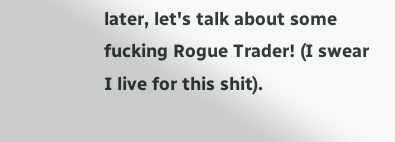later, let's talk about some fucking Rogue Trader! (I swear I live for this shit).